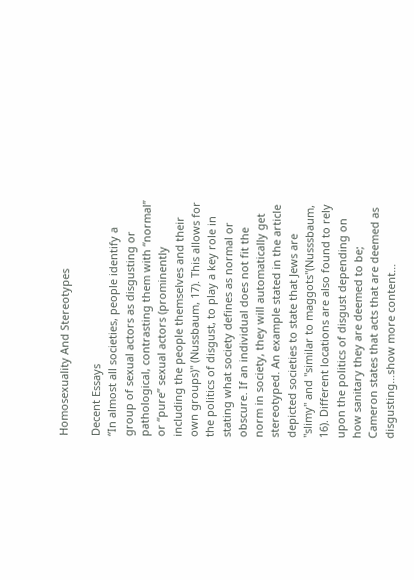Homosexuality And Stereotypes

Decent Essays
“In almost all societies, people identify a group of sexual actors as disgusting or pathological, contrasting them with “normal” or “pure” sexual actors (prominently including the people themselves and their own groups)" (Nussbaum, 17). This allows for the politics of disgust, to play a key role in stating what society defines as normal or obscure. If an individual does not fit the norm in society, they will automatically get stereotyped. An example stated in the article depicted societies to state that Jews are "slimy" and "similar to maggots"(Nusssbaum, 16). Different locations are also found to rely upon the politics of disgust depending on how sanitary they are deemed to be; Cameron states that acts that are deemed as disgusting…show more content…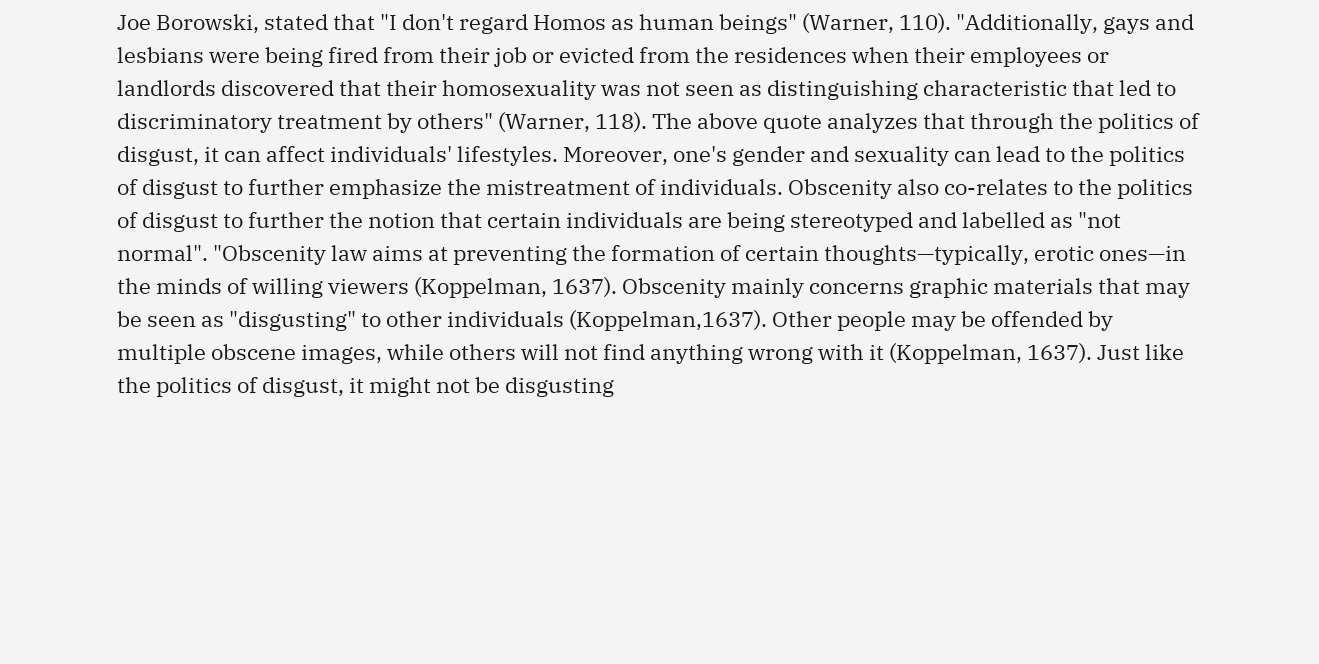Joe Borowski, stated that "I don't regard Homos as human beings" (Warner, 110). "Additionally, gays and lesbians were being fired from their job or evicted from the residences when their employees or landlords discovered that their homosexuality was not seen as distinguishing characteristic that led to discriminatory treatment by others" (Warner, 118). The above quote analyzes that through the politics of disgust, it can affect individuals' lifestyles. Moreover, one's gender and sexuality can lead to the politics of disgust to further emphasize the mistreatment of individuals. Obscenity also co-relates to the politics of disgust to further the notion that certain individuals are being stereotyped and labelled as "not normal". "Obscenity law aims at preventing the formation of certain thoughts—typically, erotic ones—in the minds of willing viewers (Koppelman, 1637). Obscenity mainly concerns graphic materials that may be seen as "disgusting" to other individuals (Koppelman,1637). Other people may be offended by multiple obscene images, while others will not find anything wrong with it (Koppelman, 1637). Just like the politics of disgust, it might not be disgusting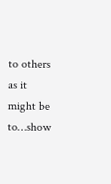to others as it might be to…show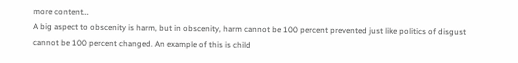more content…
A big aspect to obscenity is harm, but in obscenity, harm cannot be 100 percent prevented just like politics of disgust cannot be 100 percent changed. An example of this is child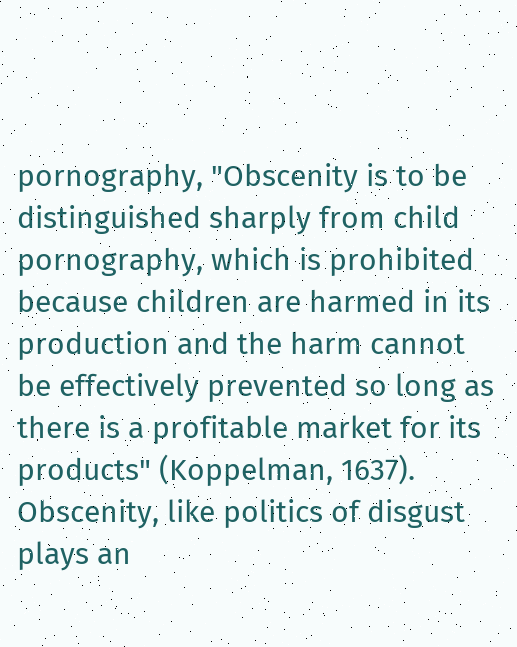pornography, "Obscenity is to be distinguished sharply from child pornography, which is prohibited because children are harmed in its production and the harm cannot be effectively prevented so long as there is a profitable market for its products" (Koppelman, 1637). Obscenity, like politics of disgust plays an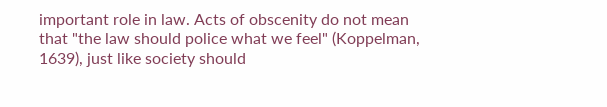important role in law. Acts of obscenity do not mean that "the law should police what we feel" (Koppelman, 1639), just like society should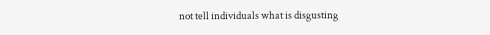not tell individuals what is disgusting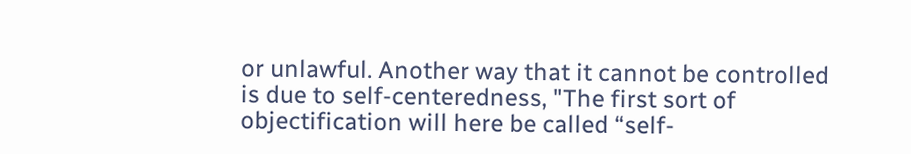or unlawful. Another way that it cannot be controlled is due to self-centeredness, "The first sort of objectification will here be called “self-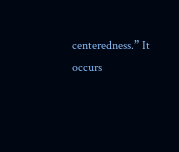centeredness.” It occurs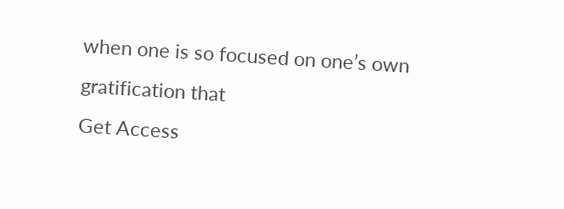when one is so focused on one’s own gratification that
Get Access